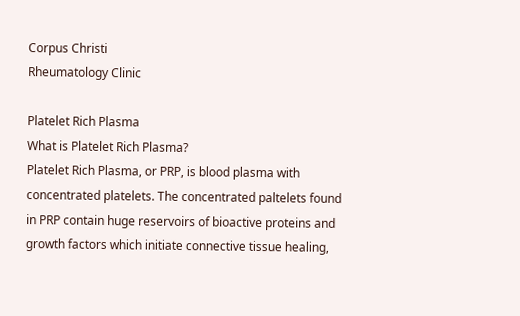Corpus Christi
Rheumatology Clinic

Platelet Rich Plasma
What is Platelet Rich Plasma?
Platelet Rich Plasma, or PRP, is blood plasma with concentrated platelets. The concentrated paltelets found in PRP contain huge reservoirs of bioactive proteins and growth factors which initiate connective tissue healing,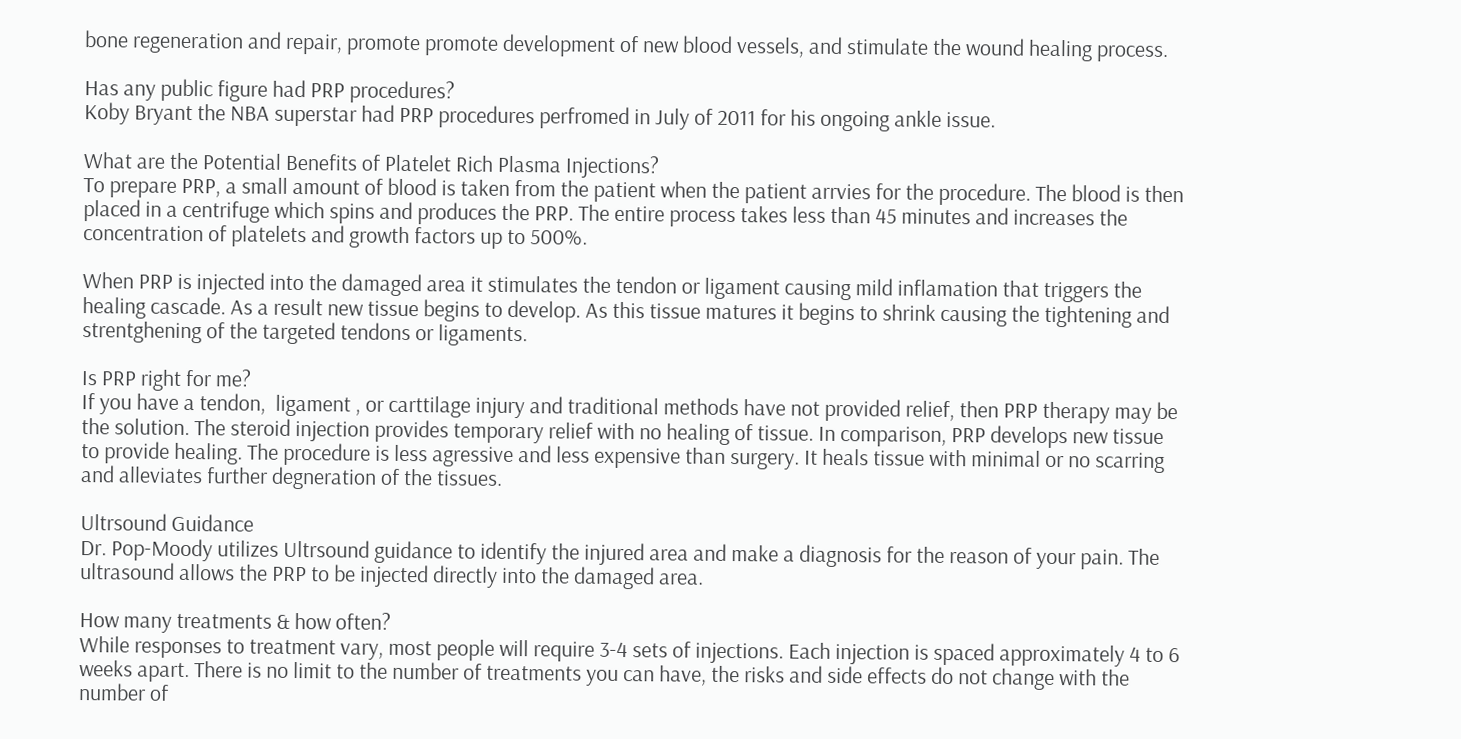bone regeneration and repair, promote promote development of new blood vessels, and stimulate the wound healing process.

Has any public figure had PRP procedures?
Koby Bryant the NBA superstar had PRP procedures perfromed in July of 2011 for his ongoing ankle issue.

What are the Potential Benefits of Platelet Rich Plasma Injections?
To prepare PRP, a small amount of blood is taken from the patient when the patient arrvies for the procedure. The blood is then placed in a centrifuge which spins and produces the PRP. The entire process takes less than 45 minutes and increases the concentration of platelets and growth factors up to 500%.

When PRP is injected into the damaged area it stimulates the tendon or ligament causing mild inflamation that triggers the healing cascade. As a result new tissue begins to develop. As this tissue matures it begins to shrink causing the tightening and strentghening of the targeted tendons or ligaments.

Is PRP right for me?
If you have a tendon,  ligament , or carttilage injury and traditional methods have not provided relief, then PRP therapy may be the solution. The steroid injection provides temporary relief with no healing of tissue. In comparison, PRP develops new tissue to provide healing. The procedure is less agressive and less expensive than surgery. It heals tissue with minimal or no scarring and alleviates further degneration of the tissues.

Ultrsound Guidance
Dr. Pop-Moody utilizes Ultrsound guidance to identify the injured area and make a diagnosis for the reason of your pain. The ultrasound allows the PRP to be injected directly into the damaged area.

How many treatments & how often?
While responses to treatment vary, most people will require 3-4 sets of injections. Each injection is spaced approximately 4 to 6 weeks apart. There is no limit to the number of treatments you can have, the risks and side effects do not change with the number of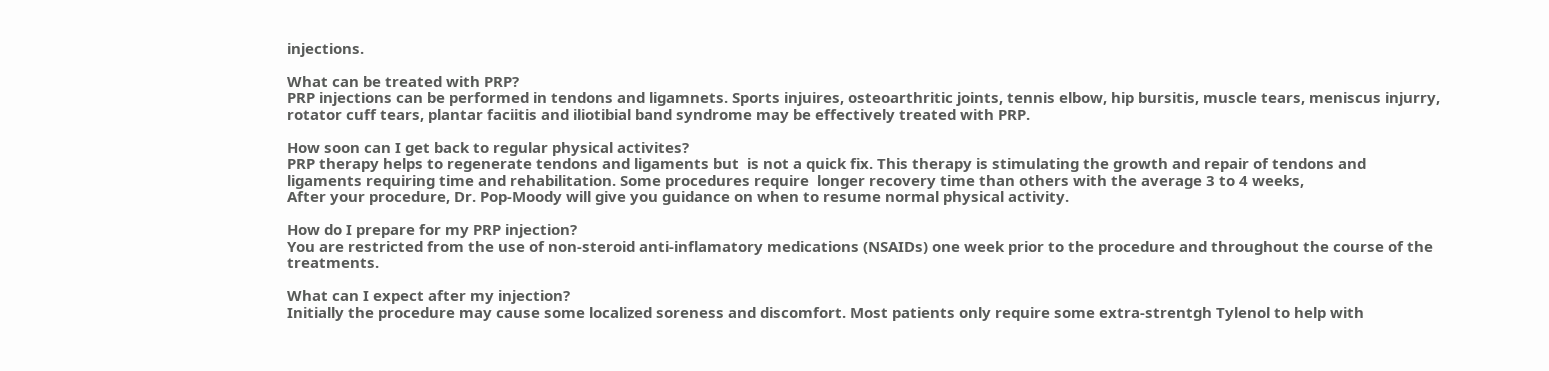injections.

What can be treated with PRP?
PRP injections can be performed in tendons and ligamnets. Sports injuires, osteoarthritic joints, tennis elbow, hip bursitis, muscle tears, meniscus injurry, rotator cuff tears, plantar faciitis and iliotibial band syndrome may be effectively treated with PRP.

How soon can I get back to regular physical activites?
PRP therapy helps to regenerate tendons and ligaments but  is not a quick fix. This therapy is stimulating the growth and repair of tendons and ligaments requiring time and rehabilitation. Some procedures require  longer recovery time than others with the average 3 to 4 weeks,
After your procedure, Dr. Pop-Moody will give you guidance on when to resume normal physical activity.

How do I prepare for my PRP injection?
You are restricted from the use of non-steroid anti-inflamatory medications (NSAIDs) one week prior to the procedure and throughout the course of the treatments.

What can I expect after my injection?
Initially the procedure may cause some localized soreness and discomfort. Most patients only require some extra-strentgh Tylenol to help with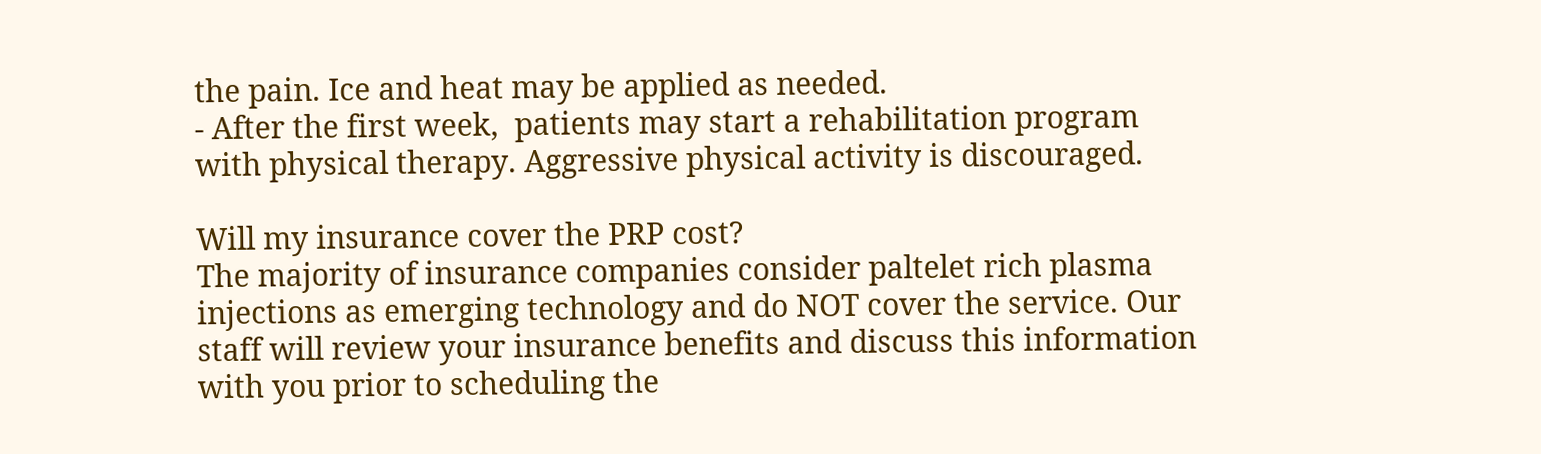the pain. Ice and heat may be applied as needed.
- After the first week,  patients may start a rehabilitation program with physical therapy. Aggressive physical activity is discouraged.

Will my insurance cover the PRP cost?
The majority of insurance companies consider paltelet rich plasma injections as emerging technology and do NOT cover the service. Our staff will review your insurance benefits and discuss this information with you prior to scheduling the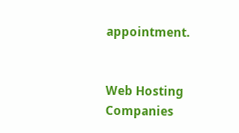appointment.


Web Hosting Companies